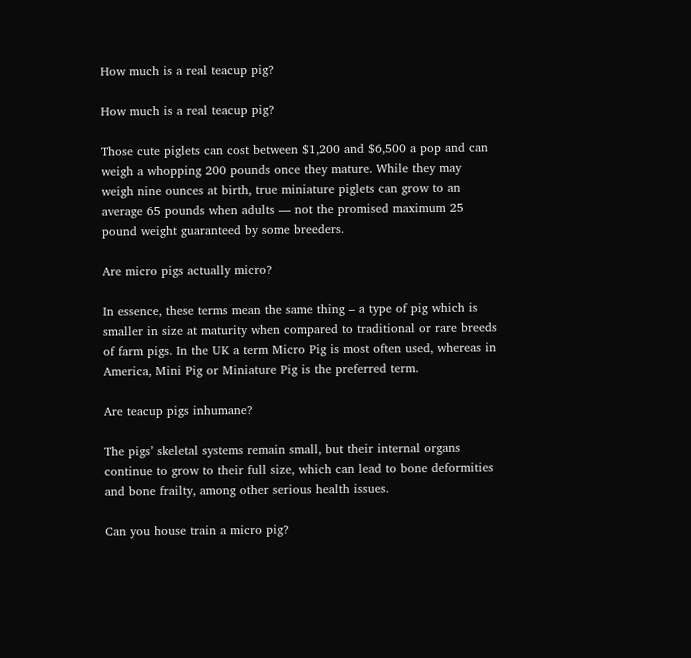How much is a real teacup pig?

How much is a real teacup pig?

Those cute piglets can cost between $1,200 and $6,500 a pop and can weigh a whopping 200 pounds once they mature. While they may weigh nine ounces at birth, true miniature piglets can grow to an average 65 pounds when adults — not the promised maximum 25 pound weight guaranteed by some breeders.

Are micro pigs actually micro?

In essence, these terms mean the same thing – a type of pig which is smaller in size at maturity when compared to traditional or rare breeds of farm pigs. In the UK a term Micro Pig is most often used, whereas in America, Mini Pig or Miniature Pig is the preferred term.

Are teacup pigs inhumane?

The pigs’ skeletal systems remain small, but their internal organs continue to grow to their full size, which can lead to bone deformities and bone frailty, among other serious health issues.

Can you house train a micro pig?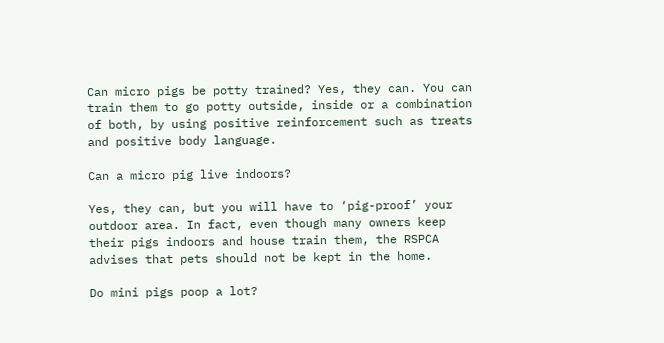Can micro pigs be potty trained? Yes, they can. You can train them to go potty outside, inside or a combination of both, by using positive reinforcement such as treats and positive body language.

Can a micro pig live indoors?

Yes, they can, but you will have to ‘pig-proof’ your outdoor area. In fact, even though many owners keep their pigs indoors and house train them, the RSPCA advises that pets should not be kept in the home.

Do mini pigs poop a lot?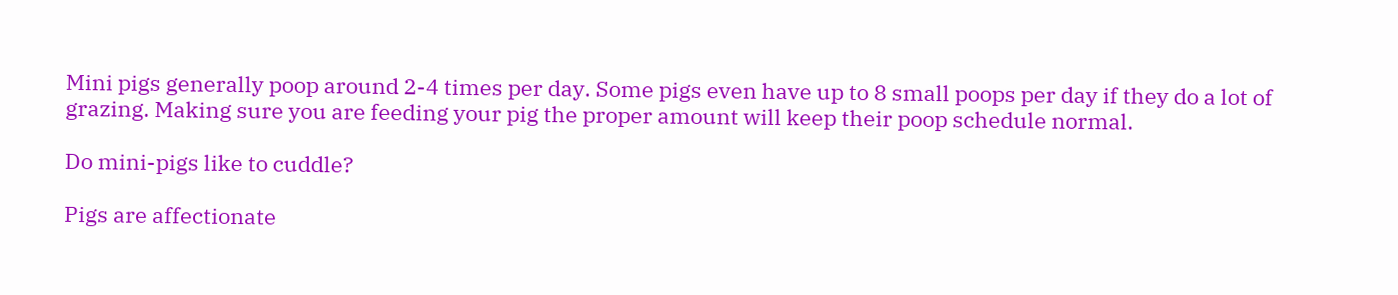Mini pigs generally poop around 2-4 times per day. Some pigs even have up to 8 small poops per day if they do a lot of grazing. Making sure you are feeding your pig the proper amount will keep their poop schedule normal.

Do mini-pigs like to cuddle?

Pigs are affectionate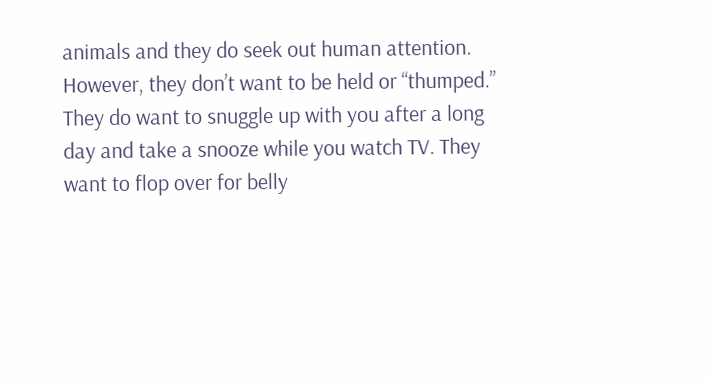animals and they do seek out human attention. However, they don’t want to be held or “thumped.” They do want to snuggle up with you after a long day and take a snooze while you watch TV. They want to flop over for belly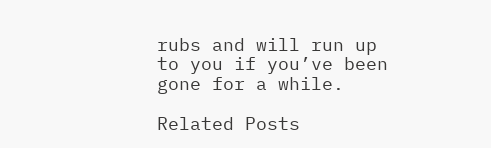rubs and will run up to you if you’ve been gone for a while.

Related Posts